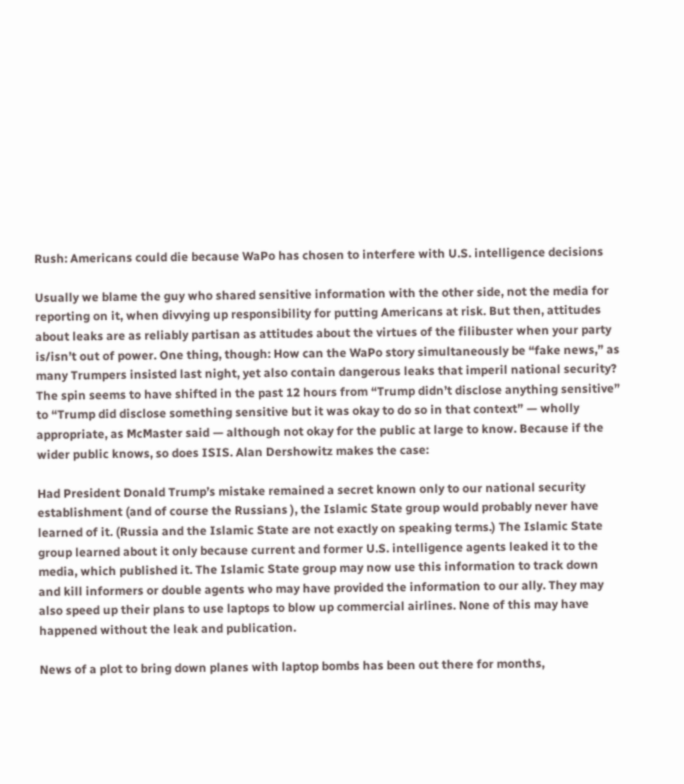Rush: Americans could die because WaPo has chosen to interfere with U.S. intelligence decisions

Usually we blame the guy who shared sensitive information with the other side, not the media for reporting on it, when divvying up responsibility for putting Americans at risk. But then, attitudes about leaks are as reliably partisan as attitudes about the virtues of the filibuster when your party is/isn’t out of power. One thing, though: How can the WaPo story simultaneously be “fake news,” as many Trumpers insisted last night, yet also contain dangerous leaks that imperil national security? The spin seems to have shifted in the past 12 hours from “Trump didn’t disclose anything sensitive” to “Trump did disclose something sensitive but it was okay to do so in that context” — wholly appropriate, as McMaster said — although not okay for the public at large to know. Because if the wider public knows, so does ISIS. Alan Dershowitz makes the case:

Had President Donald Trump’s mistake remained a secret known only to our national security establishment (and of course the Russians ), the Islamic State group would probably never have learned of it. (Russia and the Islamic State are not exactly on speaking terms.) The Islamic State group learned about it only because current and former U.S. intelligence agents leaked it to the media, which published it. The Islamic State group may now use this information to track down and kill informers or double agents who may have provided the information to our ally. They may also speed up their plans to use laptops to blow up commercial airlines. None of this may have happened without the leak and publication.

News of a plot to bring down planes with laptop bombs has been out there for months,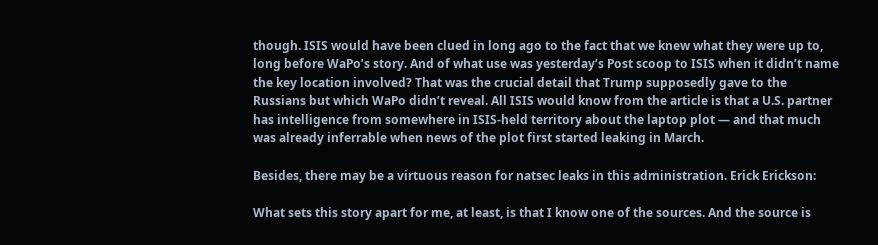though. ISIS would have been clued in long ago to the fact that we knew what they were up to, long before WaPo’s story. And of what use was yesterday’s Post scoop to ISIS when it didn’t name the key location involved? That was the crucial detail that Trump supposedly gave to the Russians but which WaPo didn’t reveal. All ISIS would know from the article is that a U.S. partner has intelligence from somewhere in ISIS-held territory about the laptop plot — and that much was already inferrable when news of the plot first started leaking in March.

Besides, there may be a virtuous reason for natsec leaks in this administration. Erick Erickson:

What sets this story apart for me, at least, is that I know one of the sources. And the source is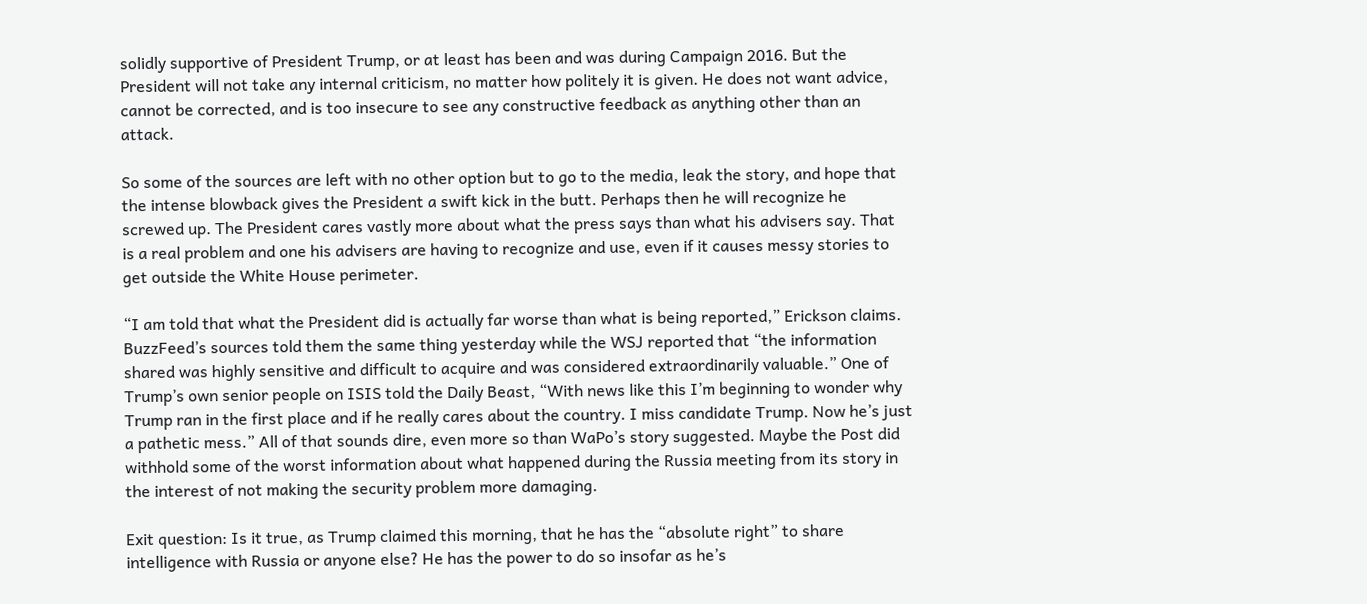solidly supportive of President Trump, or at least has been and was during Campaign 2016. But the President will not take any internal criticism, no matter how politely it is given. He does not want advice, cannot be corrected, and is too insecure to see any constructive feedback as anything other than an attack.

So some of the sources are left with no other option but to go to the media, leak the story, and hope that the intense blowback gives the President a swift kick in the butt. Perhaps then he will recognize he screwed up. The President cares vastly more about what the press says than what his advisers say. That is a real problem and one his advisers are having to recognize and use, even if it causes messy stories to get outside the White House perimeter.

“I am told that what the President did is actually far worse than what is being reported,” Erickson claims. BuzzFeed’s sources told them the same thing yesterday while the WSJ reported that “the information shared was highly sensitive and difficult to acquire and was considered extraordinarily valuable.” One of Trump’s own senior people on ISIS told the Daily Beast, “With news like this I’m beginning to wonder why Trump ran in the first place and if he really cares about the country. I miss candidate Trump. Now he’s just a pathetic mess.” All of that sounds dire, even more so than WaPo’s story suggested. Maybe the Post did withhold some of the worst information about what happened during the Russia meeting from its story in the interest of not making the security problem more damaging.

Exit question: Is it true, as Trump claimed this morning, that he has the “absolute right” to share intelligence with Russia or anyone else? He has the power to do so insofar as he’s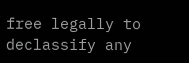free legally to declassify any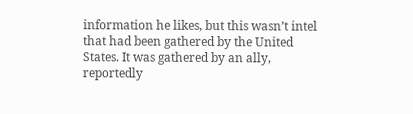information he likes, but this wasn’t intel that had been gathered by the United States. It was gathered by an ally, reportedly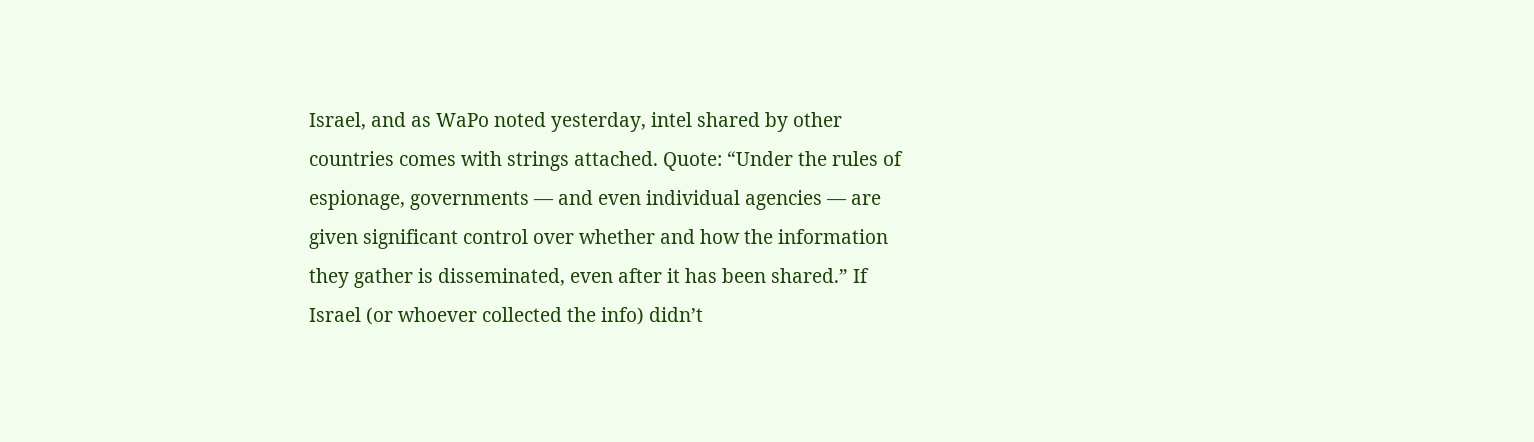Israel, and as WaPo noted yesterday, intel shared by other countries comes with strings attached. Quote: “Under the rules of espionage, governments — and even individual agencies — are given significant control over whether and how the information they gather is disseminated, even after it has been shared.” If Israel (or whoever collected the info) didn’t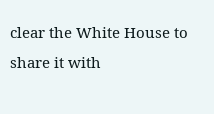clear the White House to share it with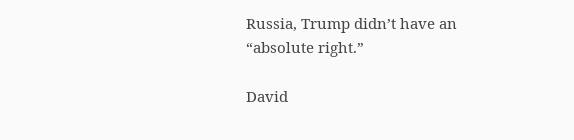Russia, Trump didn’t have an “absolute right.”

David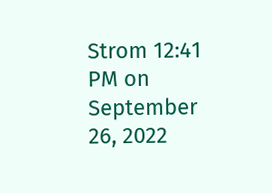Strom 12:41 PM on September 26, 2022